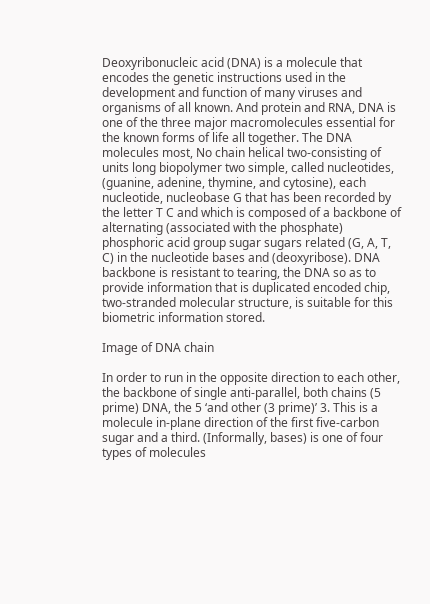Deoxyribonucleic acid (DNA) is a molecule that encodes the genetic instructions used in the development and function of many viruses and organisms of all known. And protein and RNA, DNA is one of the three major macromolecules essential for the known forms of life all together. The DNA molecules most, No chain helical two-consisting of units long biopolymer two simple, called nucleotides, (guanine, adenine, thymine, and cytosine), each nucleotide, nucleobase G that has been recorded by the letter T C and which is composed of a backbone of alternating (associated with the phosphate) phosphoric acid group sugar sugars related (G, A, T, C) in the nucleotide bases and (deoxyribose). DNA backbone is resistant to tearing, the DNA so as to provide information that is duplicated encoded chip, two-stranded molecular structure, is suitable for this biometric information stored.

Image of DNA chain

In order to run in the opposite direction to each other, the backbone of single anti-parallel, both chains (5 prime) DNA, the 5 ‘and other (3 prime)’ 3. This is a molecule in-plane direction of the first five-carbon sugar and a third. (Informally, bases) is one of four types of molecules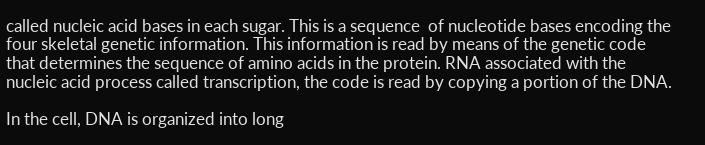called nucleic acid bases in each sugar. This is a sequence  of nucleotide bases encoding the four skeletal genetic information. This information is read by means of the genetic code that determines the sequence of amino acids in the protein. RNA associated with the nucleic acid process called transcription, the code is read by copying a portion of the DNA.

In the cell, DNA is organized into long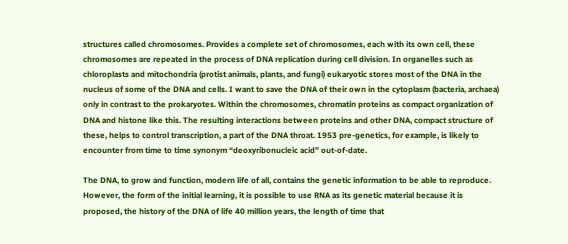structures called chromosomes. Provides a complete set of chromosomes, each with its own cell, these chromosomes are repeated in the process of DNA replication during cell division. In organelles such as chloroplasts and mitochondria (protist animals, plants, and fungi) eukaryotic stores most of the DNA in the nucleus of some of the DNA and cells. I want to save the DNA of their own in the cytoplasm (bacteria, archaea) only in contrast to the prokaryotes. Within the chromosomes, chromatin proteins as compact organization of DNA and histone like this. The resulting interactions between proteins and other DNA, compact structure of these, helps to control transcription, a part of the DNA throat. 1953 pre-genetics, for example, is likely to encounter from time to time synonym “deoxyribonucleic acid” out-of-date.

The DNA, to grow and function, modern life of all, contains the genetic information to be able to reproduce. However, the form of the initial learning, it is possible to use RNA as its genetic material because it is proposed, the history of the DNA of life 40 million years, the length of time that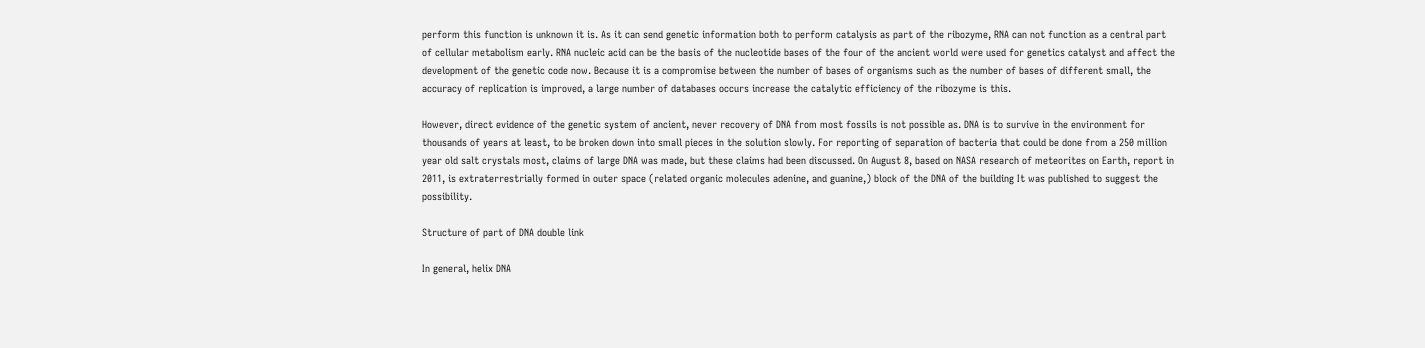perform this function is unknown it is. As it can send genetic information both to perform catalysis as part of the ribozyme, RNA can not function as a central part of cellular metabolism early. RNA nucleic acid can be the basis of the nucleotide bases of the four of the ancient world were used for genetics catalyst and affect the development of the genetic code now. Because it is a compromise between the number of bases of organisms such as the number of bases of different small, the accuracy of replication is improved, a large number of databases occurs increase the catalytic efficiency of the ribozyme is this.

However, direct evidence of the genetic system of ancient, never recovery of DNA from most fossils is not possible as. DNA is to survive in the environment for thousands of years at least, to be broken down into small pieces in the solution slowly. For reporting of separation of bacteria that could be done from a 250 million year old salt crystals most, claims of large DNA was made, but these claims had been discussed. On August 8, based on NASA research of meteorites on Earth, report in 2011, is extraterrestrially formed in outer space (related organic molecules adenine, and guanine,) block of the DNA of the building It was published to suggest the possibility.

Structure of part of DNA double link

In general, helix DNA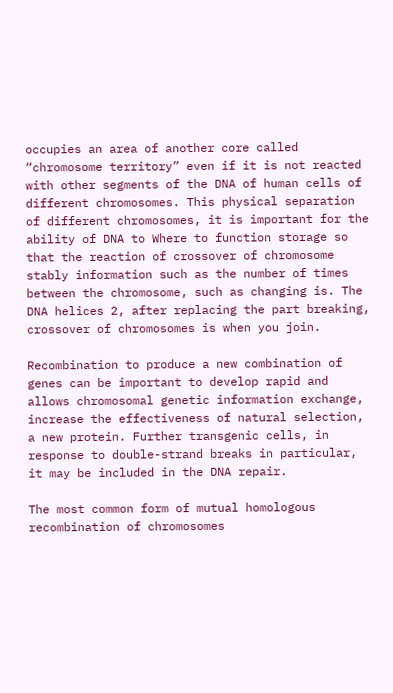occupies an area of another core called “chromosome territory” even if it is not reacted with other segments of the DNA of human cells of different chromosomes. This physical separation of different chromosomes, it is important for the ability of DNA to Where to function storage so that the reaction of crossover of chromosome stably information such as the number of times between the chromosome, such as changing is. The DNA helices 2, after replacing the part breaking, crossover of chromosomes is when you join.

Recombination to produce a new combination of genes can be important to develop rapid and allows chromosomal genetic information exchange, increase the effectiveness of natural selection, a new protein. Further transgenic cells, in response to double-strand breaks in particular, it may be included in the DNA repair.

The most common form of mutual homologous recombination of chromosomes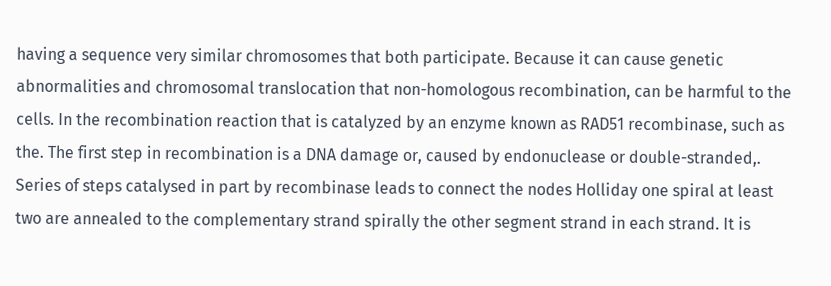having a sequence very similar chromosomes that both participate. Because it can cause genetic abnormalities and chromosomal translocation that non-homologous recombination, can be harmful to the cells. In the recombination reaction that is catalyzed by an enzyme known as RAD51 recombinase, such as the. The first step in recombination is a DNA damage or, caused by endonuclease or double-stranded,. Series of steps catalysed in part by recombinase leads to connect the nodes Holliday one spiral at least two are annealed to the complementary strand spirally the other segment strand in each strand. It is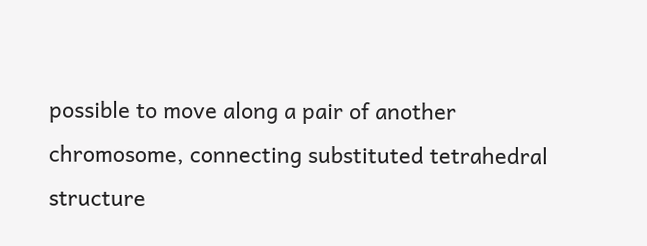possible to move along a pair of another chromosome, connecting substituted tetrahedral structure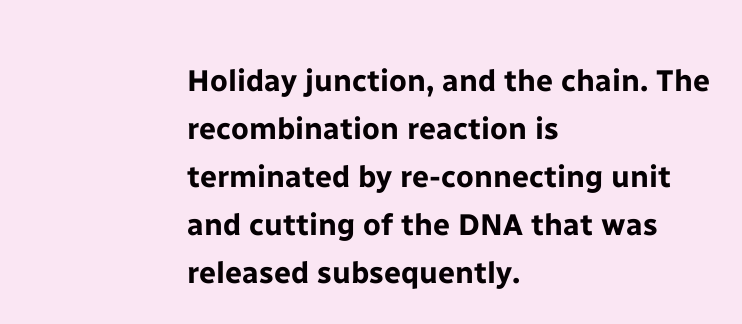Holiday junction, and the chain. The recombination reaction is terminated by re-connecting unit and cutting of the DNA that was released subsequently.